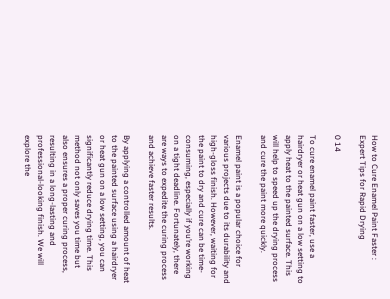How to Cure Enamel Paint Faster : Expert Tips for Rapid Drying

0 14

To cure enamel paint faster, use a hairdryer or heat gun on a low setting to apply heat to the painted surface. This will help to speed up the drying process and cure the paint more quickly.

Enamel paint is a popular choice for various projects due to its durability and high-gloss finish. However, waiting for the paint to dry and cure can be time-consuming, especially if you’re working on a tight deadline. Fortunately, there are ways to expedite the curing process and achieve faster results.

By applying a controlled amount of heat to the painted surface using a hairdryer or heat gun on a low setting, you can significantly reduce drying time. This method not only saves you time but also ensures a proper curing process, resulting in a long-lasting and professional-looking finish. We will explore the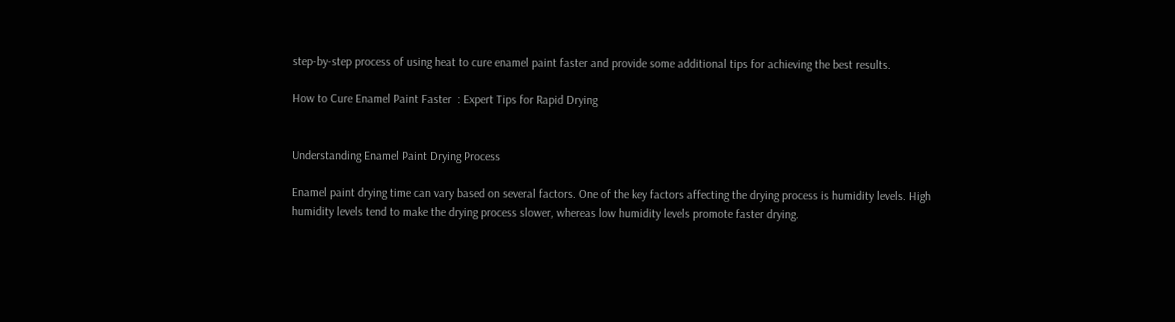step-by-step process of using heat to cure enamel paint faster and provide some additional tips for achieving the best results.

How to Cure Enamel Paint Faster  : Expert Tips for Rapid Drying


Understanding Enamel Paint Drying Process

Enamel paint drying time can vary based on several factors. One of the key factors affecting the drying process is humidity levels. High humidity levels tend to make the drying process slower, whereas low humidity levels promote faster drying.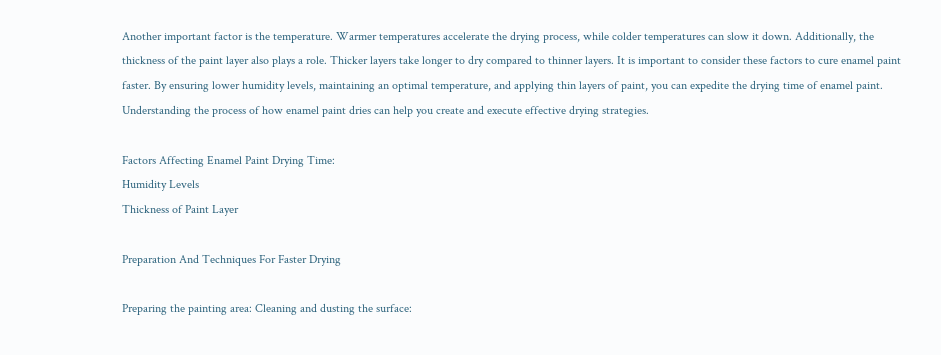Another important factor is the temperature. Warmer temperatures accelerate the drying process, while colder temperatures can slow it down. Additionally, the thickness of the paint layer also plays a role. Thicker layers take longer to dry compared to thinner layers. It is important to consider these factors to cure enamel paint faster. By ensuring lower humidity levels, maintaining an optimal temperature, and applying thin layers of paint, you can expedite the drying time of enamel paint. Understanding the process of how enamel paint dries can help you create and execute effective drying strategies.

Factors Affecting Enamel Paint Drying Time:
Humidity Levels
Thickness of Paint Layer

Preparation And Techniques For Faster Drying

Preparing the painting area: Cleaning and dusting the surface: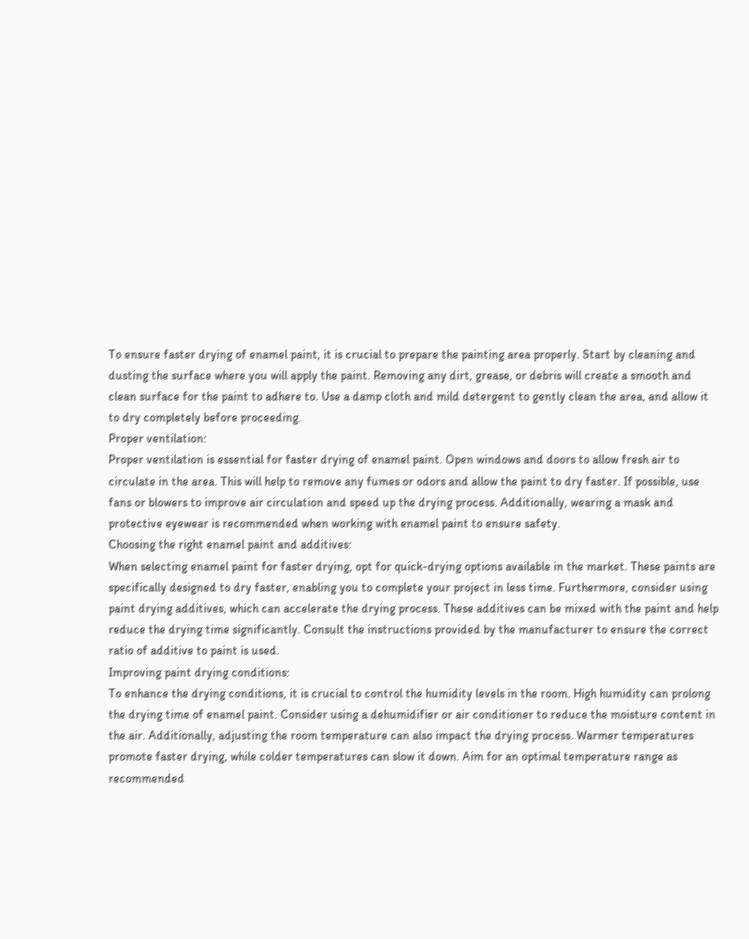To ensure faster drying of enamel paint, it is crucial to prepare the painting area properly. Start by cleaning and dusting the surface where you will apply the paint. Removing any dirt, grease, or debris will create a smooth and clean surface for the paint to adhere to. Use a damp cloth and mild detergent to gently clean the area, and allow it to dry completely before proceeding.
Proper ventilation:
Proper ventilation is essential for faster drying of enamel paint. Open windows and doors to allow fresh air to circulate in the area. This will help to remove any fumes or odors and allow the paint to dry faster. If possible, use fans or blowers to improve air circulation and speed up the drying process. Additionally, wearing a mask and protective eyewear is recommended when working with enamel paint to ensure safety.
Choosing the right enamel paint and additives:
When selecting enamel paint for faster drying, opt for quick-drying options available in the market. These paints are specifically designed to dry faster, enabling you to complete your project in less time. Furthermore, consider using paint drying additives, which can accelerate the drying process. These additives can be mixed with the paint and help reduce the drying time significantly. Consult the instructions provided by the manufacturer to ensure the correct ratio of additive to paint is used.
Improving paint drying conditions:
To enhance the drying conditions, it is crucial to control the humidity levels in the room. High humidity can prolong the drying time of enamel paint. Consider using a dehumidifier or air conditioner to reduce the moisture content in the air. Additionally, adjusting the room temperature can also impact the drying process. Warmer temperatures promote faster drying, while colder temperatures can slow it down. Aim for an optimal temperature range as recommended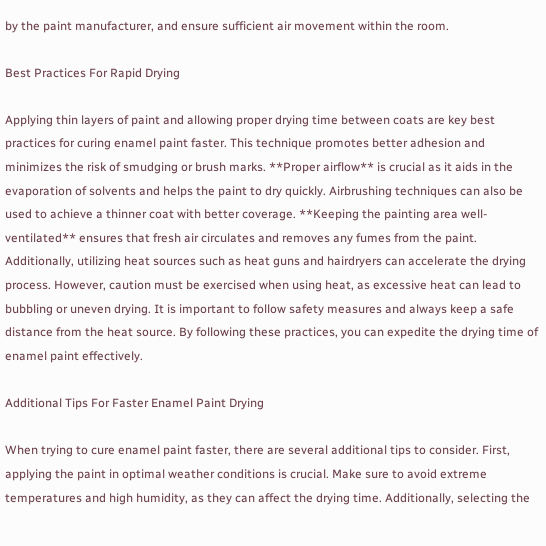by the paint manufacturer, and ensure sufficient air movement within the room.

Best Practices For Rapid Drying

Applying thin layers of paint and allowing proper drying time between coats are key best practices for curing enamel paint faster. This technique promotes better adhesion and minimizes the risk of smudging or brush marks. **Proper airflow** is crucial as it aids in the evaporation of solvents and helps the paint to dry quickly. Airbrushing techniques can also be used to achieve a thinner coat with better coverage. **Keeping the painting area well-ventilated** ensures that fresh air circulates and removes any fumes from the paint. Additionally, utilizing heat sources such as heat guns and hairdryers can accelerate the drying process. However, caution must be exercised when using heat, as excessive heat can lead to bubbling or uneven drying. It is important to follow safety measures and always keep a safe distance from the heat source. By following these practices, you can expedite the drying time of enamel paint effectively.

Additional Tips For Faster Enamel Paint Drying

When trying to cure enamel paint faster, there are several additional tips to consider. First, applying the paint in optimal weather conditions is crucial. Make sure to avoid extreme temperatures and high humidity, as they can affect the drying time. Additionally, selecting the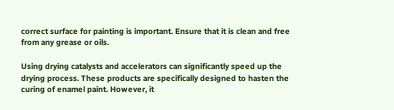correct surface for painting is important. Ensure that it is clean and free from any grease or oils.

Using drying catalysts and accelerators can significantly speed up the drying process. These products are specifically designed to hasten the curing of enamel paint. However, it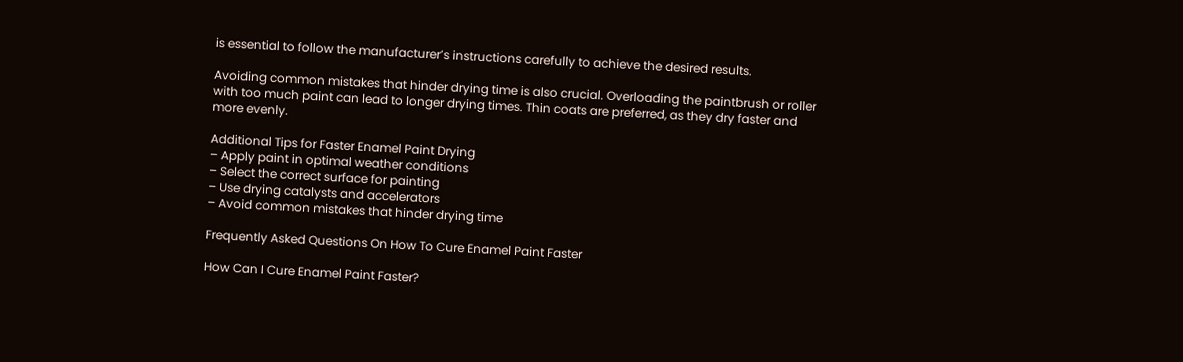is essential to follow the manufacturer’s instructions carefully to achieve the desired results.

Avoiding common mistakes that hinder drying time is also crucial. Overloading the paintbrush or roller with too much paint can lead to longer drying times. Thin coats are preferred, as they dry faster and more evenly.

Additional Tips for Faster Enamel Paint Drying
– Apply paint in optimal weather conditions
– Select the correct surface for painting
– Use drying catalysts and accelerators
– Avoid common mistakes that hinder drying time

Frequently Asked Questions On How To Cure Enamel Paint Faster

How Can I Cure Enamel Paint Faster?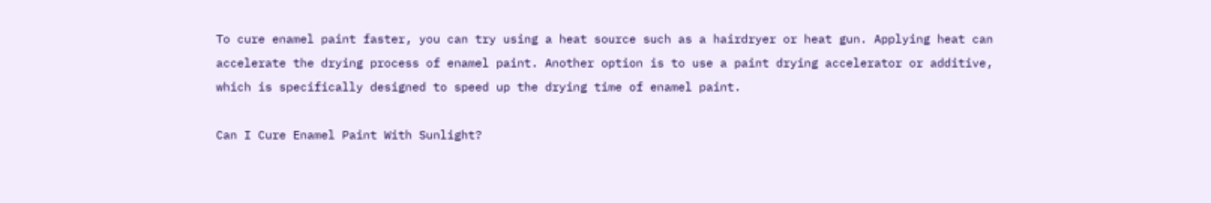To cure enamel paint faster, you can try using a heat source such as a hairdryer or heat gun. Applying heat can accelerate the drying process of enamel paint. Another option is to use a paint drying accelerator or additive, which is specifically designed to speed up the drying time of enamel paint.

Can I Cure Enamel Paint With Sunlight?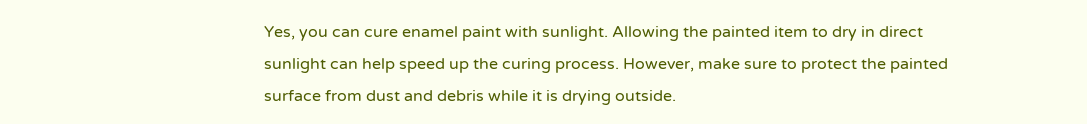Yes, you can cure enamel paint with sunlight. Allowing the painted item to dry in direct sunlight can help speed up the curing process. However, make sure to protect the painted surface from dust and debris while it is drying outside.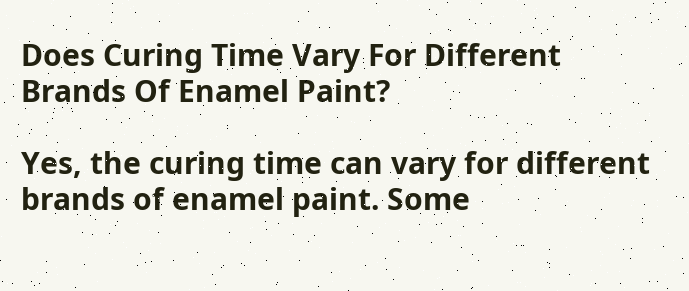Does Curing Time Vary For Different Brands Of Enamel Paint?

Yes, the curing time can vary for different brands of enamel paint. Some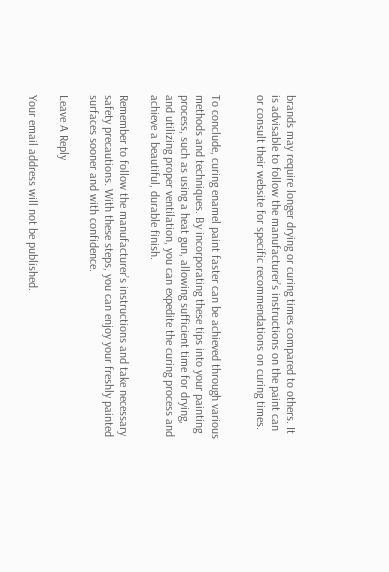brands may require longer drying or curing times compared to others. It is advisable to follow the manufacturer’s instructions on the paint can or consult their website for specific recommendations on curing times.


To conclude, curing enamel paint faster can be achieved through various methods and techniques. By incorporating these tips into your painting process, such as using a heat gun, allowing sufficient time for drying, and utilizing proper ventilation, you can expedite the curing process and achieve a beautiful, durable finish.

Remember to follow the manufacturer’s instructions and take necessary safety precautions. With these steps, you can enjoy your freshly painted surfaces sooner and with confidence.

Leave A Reply

Your email address will not be published.